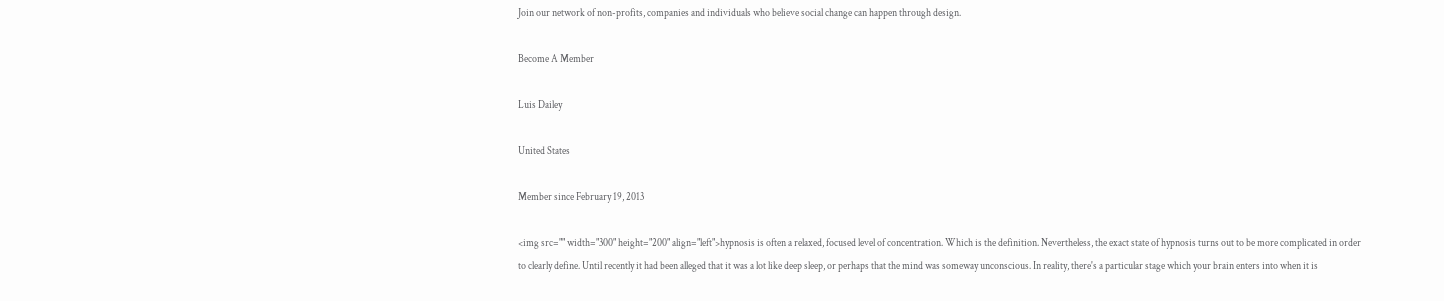Join our network of non-profits, companies and individuals who believe social change can happen through design.

Become A Member

Luis Dailey

United States

Member since February 19, 2013

<img src="" width="300" height="200" align="left">hypnosis is often a relaxed, focused level of concentration. Which is the definition. Nevertheless, the exact state of hypnosis turns out to be more complicated in order to clearly define. Until recently it had been alleged that it was a lot like deep sleep, or perhaps that the mind was someway unconscious. In reality, there's a particular stage which your brain enters into when it is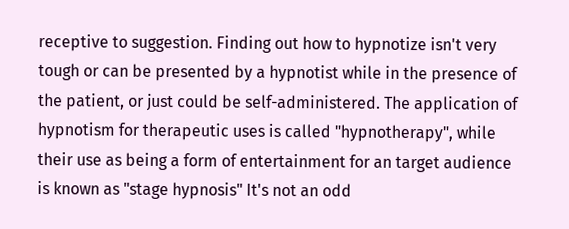receptive to suggestion. Finding out how to hypnotize isn't very tough or can be presented by a hypnotist while in the presence of the patient, or just could be self-administered. The application of hypnotism for therapeutic uses is called "hypnotherapy", while their use as being a form of entertainment for an target audience is known as "stage hypnosis" It's not an odd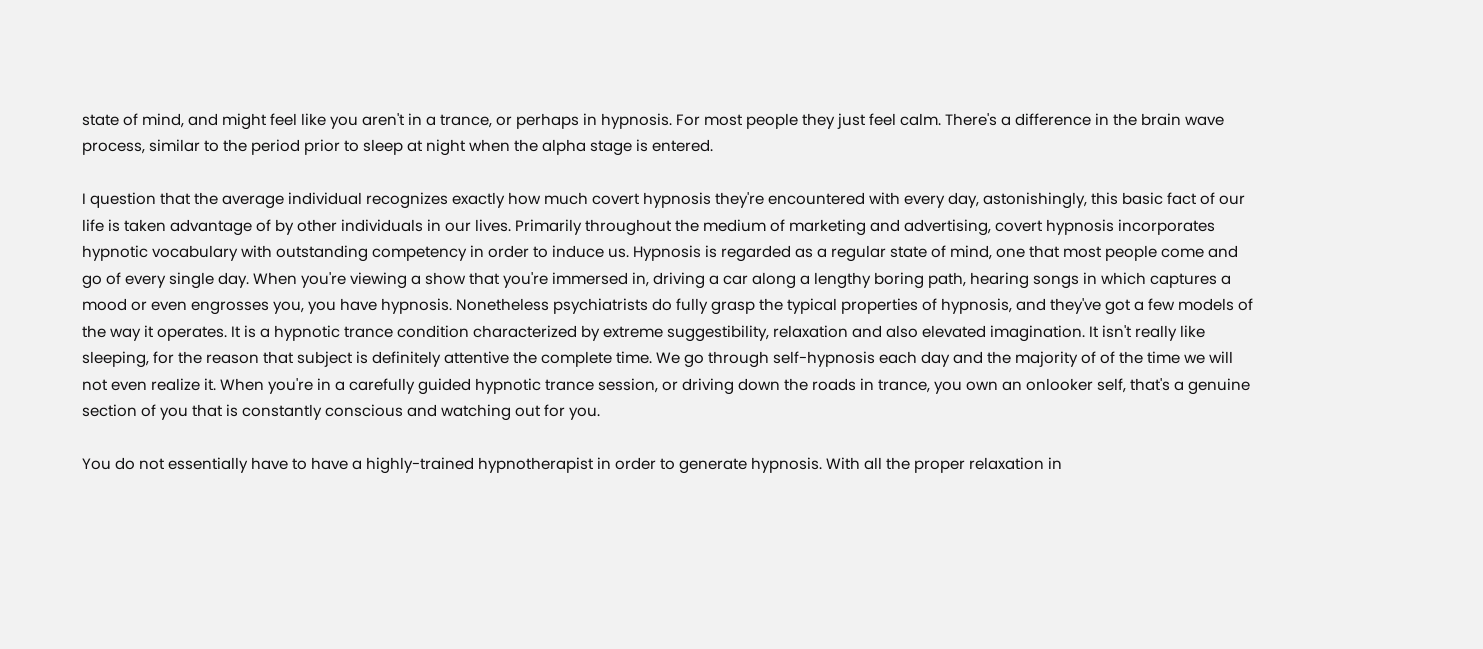state of mind, and might feel like you aren't in a trance, or perhaps in hypnosis. For most people they just feel calm. There's a difference in the brain wave process, similar to the period prior to sleep at night when the alpha stage is entered.

I question that the average individual recognizes exactly how much covert hypnosis they're encountered with every day, astonishingly, this basic fact of our life is taken advantage of by other individuals in our lives. Primarily throughout the medium of marketing and advertising, covert hypnosis incorporates hypnotic vocabulary with outstanding competency in order to induce us. Hypnosis is regarded as a regular state of mind, one that most people come and go of every single day. When you're viewing a show that you're immersed in, driving a car along a lengthy boring path, hearing songs in which captures a mood or even engrosses you, you have hypnosis. Nonetheless psychiatrists do fully grasp the typical properties of hypnosis, and they've got a few models of the way it operates. It is a hypnotic trance condition characterized by extreme suggestibility, relaxation and also elevated imagination. It isn't really like sleeping, for the reason that subject is definitely attentive the complete time. We go through self-hypnosis each day and the majority of of the time we will not even realize it. When you're in a carefully guided hypnotic trance session, or driving down the roads in trance, you own an onlooker self, that's a genuine section of you that is constantly conscious and watching out for you.

You do not essentially have to have a highly-trained hypnotherapist in order to generate hypnosis. With all the proper relaxation in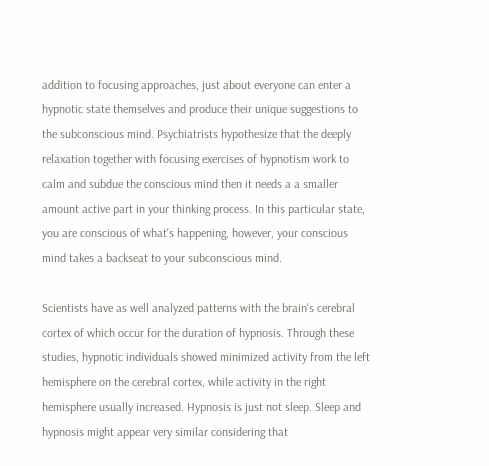addition to focusing approaches, just about everyone can enter a hypnotic state themselves and produce their unique suggestions to the subconscious mind. Psychiatrists hypothesize that the deeply relaxation together with focusing exercises of hypnotism work to calm and subdue the conscious mind then it needs a a smaller amount active part in your thinking process. In this particular state, you are conscious of what's happening, however, your conscious mind takes a backseat to your subconscious mind.

Scientists have as well analyzed patterns with the brain's cerebral cortex of which occur for the duration of hypnosis. Through these studies, hypnotic individuals showed minimized activity from the left hemisphere on the cerebral cortex, while activity in the right hemisphere usually increased. Hypnosis is just not sleep. Sleep and hypnosis might appear very similar considering that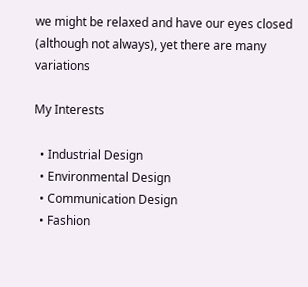we might be relaxed and have our eyes closed (although not always), yet there are many variations

My Interests

  • Industrial Design
  • Environmental Design
  • Communication Design
  • Fashion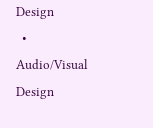Design
  • Audio/Visual Design